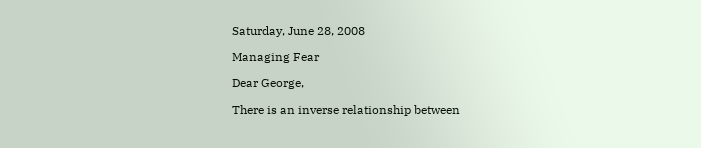Saturday, June 28, 2008

Managing Fear

Dear George,

There is an inverse relationship between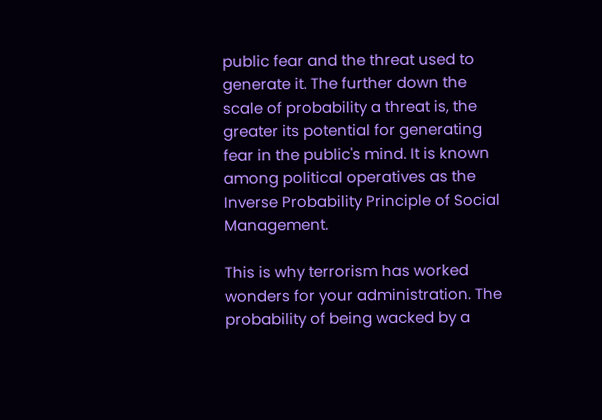public fear and the threat used to generate it. The further down the scale of probability a threat is, the greater its potential for generating fear in the public's mind. It is known among political operatives as the Inverse Probability Principle of Social Management.

This is why terrorism has worked wonders for your administration. The probability of being wacked by a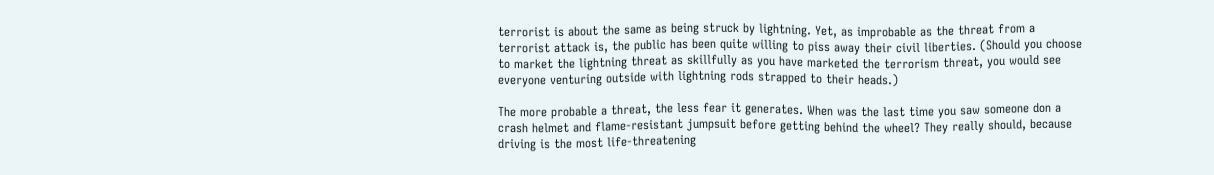terrorist is about the same as being struck by lightning. Yet, as improbable as the threat from a terrorist attack is, the public has been quite willing to piss away their civil liberties. (Should you choose to market the lightning threat as skillfully as you have marketed the terrorism threat, you would see everyone venturing outside with lightning rods strapped to their heads.)

The more probable a threat, the less fear it generates. When was the last time you saw someone don a crash helmet and flame-resistant jumpsuit before getting behind the wheel? They really should, because driving is the most life-threatening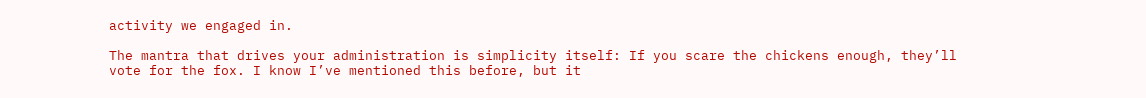activity we engaged in.

The mantra that drives your administration is simplicity itself: If you scare the chickens enough, they’ll vote for the fox. I know I’ve mentioned this before, but it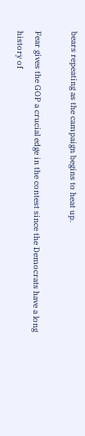bears repeating as the campaign begins to heat up.

Fear gives the GOP a crucial edge in the contest since the Democrats have a long history of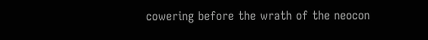cowering before the wrath of the neocon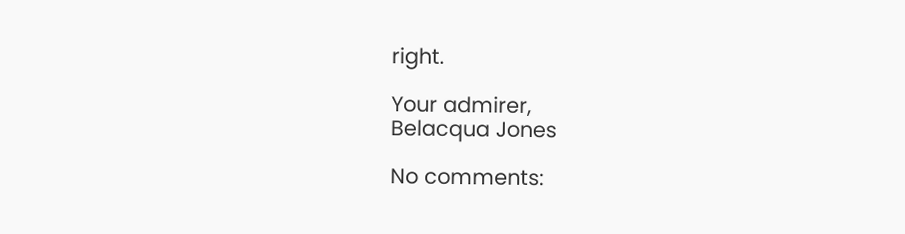right.

Your admirer,
Belacqua Jones

No comments: